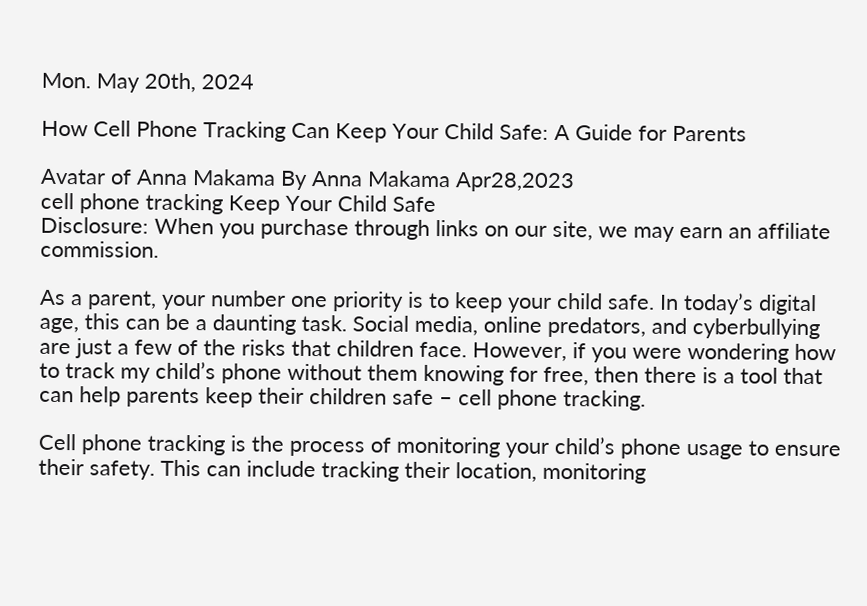Mon. May 20th, 2024

How Cell Phone Tracking Can Keep Your Child Safe: A Guide for Parents

Avatar of Anna Makama By Anna Makama Apr28,2023
cell phone tracking Keep Your Child Safe
Disclosure: When you purchase through links on our site, we may earn an affiliate commission.

As a parent, your number one priority is to keep your child safe. In today’s digital age, this can be a daunting task. Social media, online predators, and cyberbullying are just a few of the risks that children face. However, if you were wondering how to track my child’s phone without them knowing for free, then there is a tool that can help parents keep their children safe – cell phone tracking.

Cell phone tracking is the process of monitoring your child’s phone usage to ensure their safety. This can include tracking their location, monitoring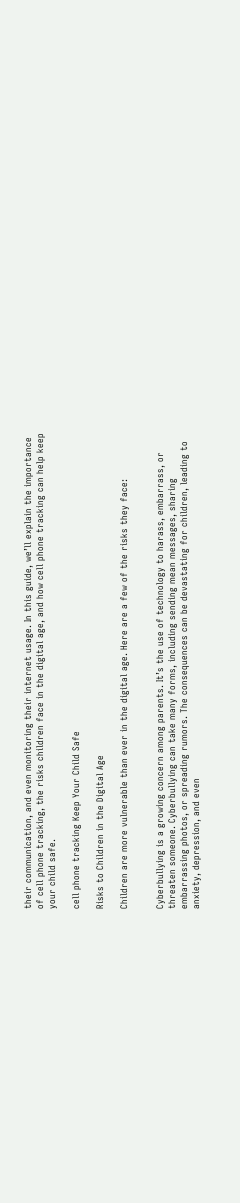their communication, and even monitoring their internet usage. In this guide, we’ll explain the importance of cell phone tracking, the risks children face in the digital age, and how cell phone tracking can help keep your child safe.

cell phone tracking Keep Your Child Safe

Risks to Children in the Digital Age

Children are more vulnerable than ever in the digital age. Here are a few of the risks they face:


Cyberbullying is a growing concern among parents. It’s the use of technology to harass, embarrass, or threaten someone. Cyberbullying can take many forms, including sending mean messages, sharing embarrassing photos, or spreading rumors. The consequences can be devastating for children, leading to anxiety, depression, and even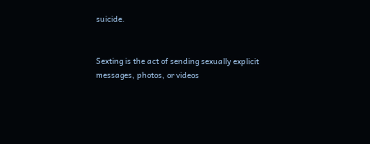suicide.


Sexting is the act of sending sexually explicit messages, photos, or videos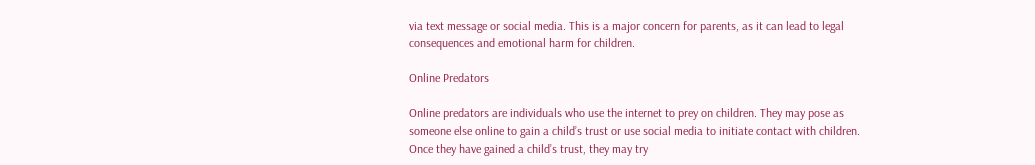via text message or social media. This is a major concern for parents, as it can lead to legal consequences and emotional harm for children.

Online Predators

Online predators are individuals who use the internet to prey on children. They may pose as someone else online to gain a child’s trust or use social media to initiate contact with children. Once they have gained a child’s trust, they may try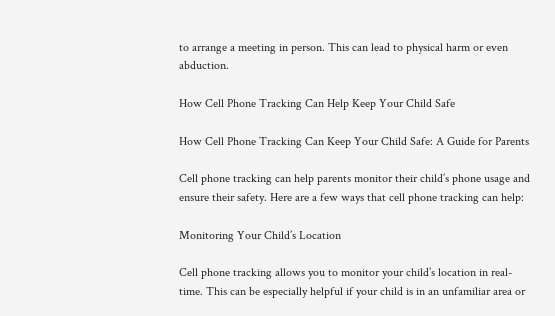to arrange a meeting in person. This can lead to physical harm or even abduction.

How Cell Phone Tracking Can Help Keep Your Child Safe

How Cell Phone Tracking Can Keep Your Child Safe: A Guide for Parents

Cell phone tracking can help parents monitor their child’s phone usage and ensure their safety. Here are a few ways that cell phone tracking can help:

Monitoring Your Child’s Location

Cell phone tracking allows you to monitor your child’s location in real-time. This can be especially helpful if your child is in an unfamiliar area or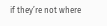if they’re not where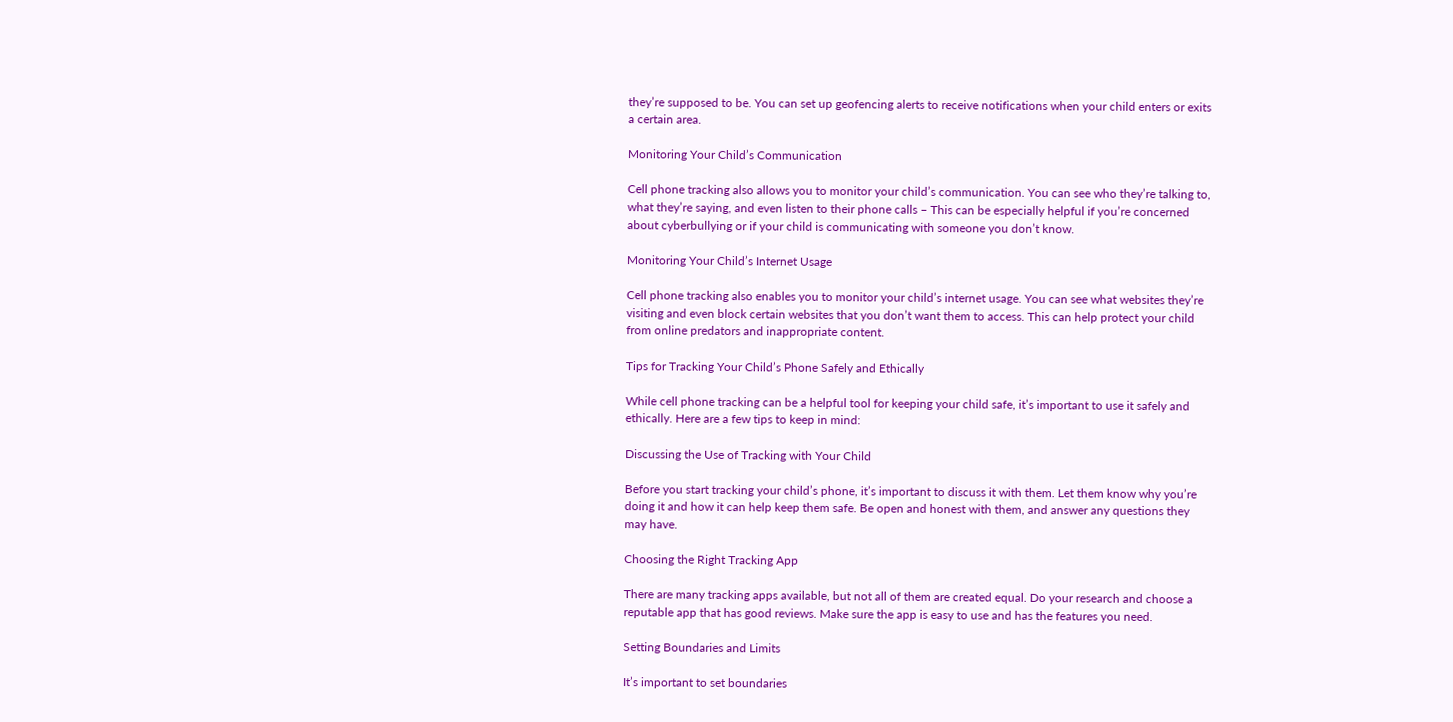they’re supposed to be. You can set up geofencing alerts to receive notifications when your child enters or exits a certain area.

Monitoring Your Child’s Communication

Cell phone tracking also allows you to monitor your child’s communication. You can see who they’re talking to, what they’re saying, and even listen to their phone calls – This can be especially helpful if you’re concerned about cyberbullying or if your child is communicating with someone you don’t know.

Monitoring Your Child’s Internet Usage

Cell phone tracking also enables you to monitor your child’s internet usage. You can see what websites they’re visiting and even block certain websites that you don’t want them to access. This can help protect your child from online predators and inappropriate content.

Tips for Tracking Your Child’s Phone Safely and Ethically

While cell phone tracking can be a helpful tool for keeping your child safe, it’s important to use it safely and ethically. Here are a few tips to keep in mind:

Discussing the Use of Tracking with Your Child

Before you start tracking your child’s phone, it’s important to discuss it with them. Let them know why you’re doing it and how it can help keep them safe. Be open and honest with them, and answer any questions they may have.

Choosing the Right Tracking App

There are many tracking apps available, but not all of them are created equal. Do your research and choose a reputable app that has good reviews. Make sure the app is easy to use and has the features you need.

Setting Boundaries and Limits

It’s important to set boundaries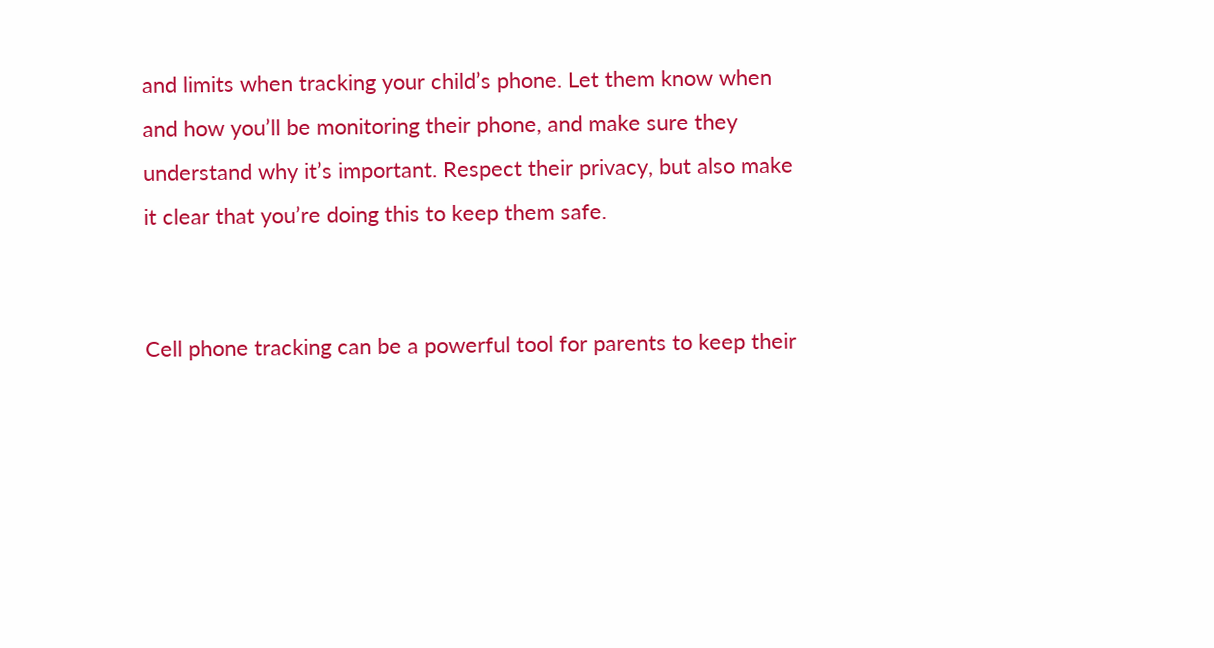and limits when tracking your child’s phone. Let them know when and how you’ll be monitoring their phone, and make sure they understand why it’s important. Respect their privacy, but also make it clear that you’re doing this to keep them safe.


Cell phone tracking can be a powerful tool for parents to keep their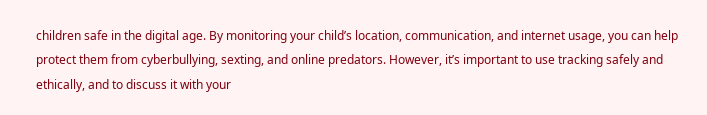children safe in the digital age. By monitoring your child’s location, communication, and internet usage, you can help protect them from cyberbullying, sexting, and online predators. However, it’s important to use tracking safely and ethically, and to discuss it with your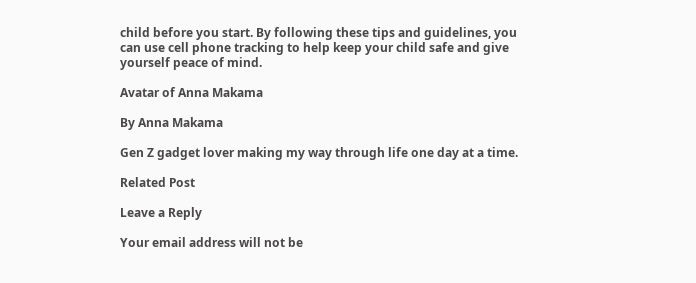child before you start. By following these tips and guidelines, you can use cell phone tracking to help keep your child safe and give yourself peace of mind.

Avatar of Anna Makama

By Anna Makama

Gen Z gadget lover making my way through life one day at a time.

Related Post

Leave a Reply

Your email address will not be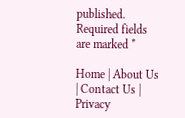published. Required fields are marked *

Home | About Us | Contact Us | Privacy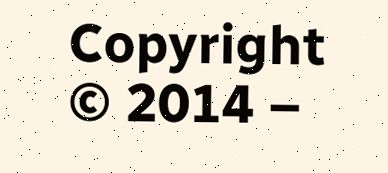Copyright © 2014 –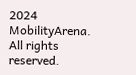2024 MobilityArena. All rights reserved.